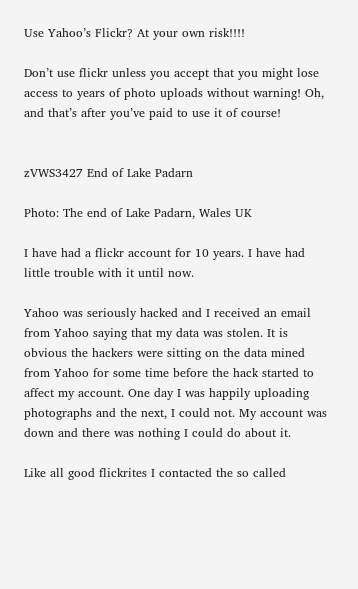Use Yahoo’s Flickr? At your own risk!!!!

Don’t use flickr unless you accept that you might lose access to years of photo uploads without warning! Oh, and that’s after you’ve paid to use it of course!


zVWS3427 End of Lake Padarn

Photo: The end of Lake Padarn, Wales UK

I have had a flickr account for 10 years. I have had little trouble with it until now.

Yahoo was seriously hacked and I received an email from Yahoo saying that my data was stolen. It is obvious the hackers were sitting on the data mined from Yahoo for some time before the hack started to affect my account. One day I was happily uploading photographs and the next, I could not. My account was down and there was nothing I could do about it.

Like all good flickrites I contacted the so called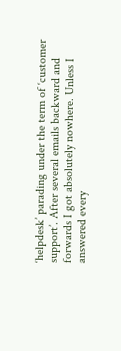‘helpdesk’ parading under the term of ‘customer support’. After several emails backward and forwards I got absolutely nowhere. Unless I answered every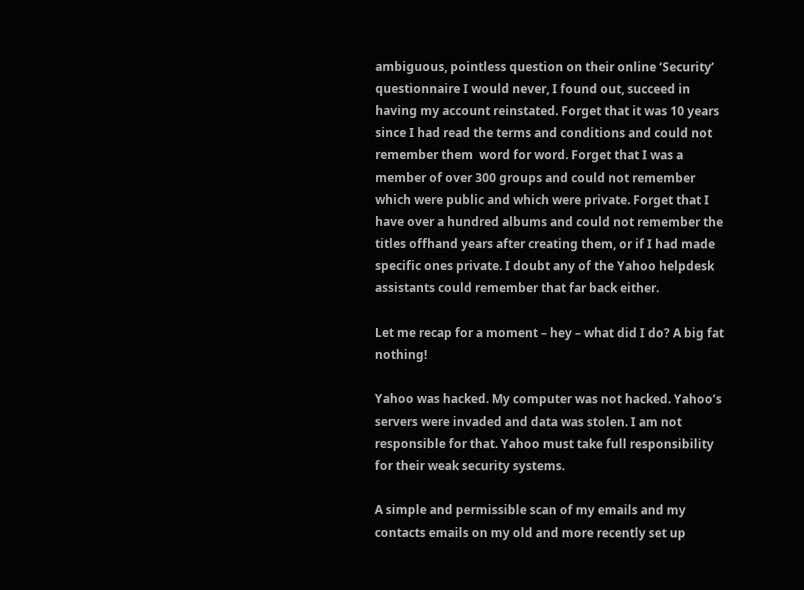ambiguous, pointless question on their online ‘Security’ questionnaire I would never, I found out, succeed in having my account reinstated. Forget that it was 10 years since I had read the terms and conditions and could not remember them  word for word. Forget that I was a member of over 300 groups and could not remember which were public and which were private. Forget that I have over a hundred albums and could not remember the titles offhand years after creating them, or if I had made specific ones private. I doubt any of the Yahoo helpdesk assistants could remember that far back either.

Let me recap for a moment – hey – what did I do? A big fat nothing!

Yahoo was hacked. My computer was not hacked. Yahoo’s servers were invaded and data was stolen. I am not responsible for that. Yahoo must take full responsibility for their weak security systems.

A simple and permissible scan of my emails and my contacts emails on my old and more recently set up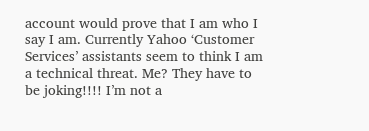account would prove that I am who I say I am. Currently Yahoo ‘Customer Services’ assistants seem to think I am a technical threat. Me? They have to be joking!!!! I’m not a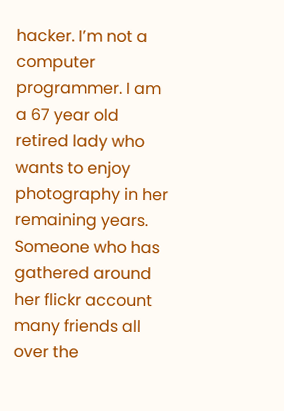hacker. I’m not a computer programmer. I am a 67 year old retired lady who wants to enjoy photography in her remaining years. Someone who has gathered around her flickr account many friends all over the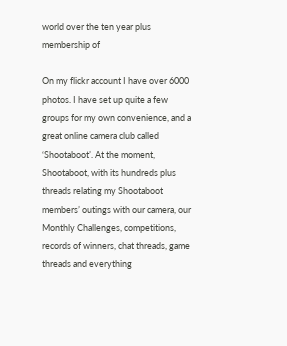world over the ten year plus membership of

On my flickr account I have over 6000 photos. I have set up quite a few groups for my own convenience, and a great online camera club called ‘Shootaboot’. At the moment, Shootaboot, with its hundreds plus threads relating my Shootaboot members’ outings with our camera, our Monthly Challenges, competitions, records of winners, chat threads, game threads and everything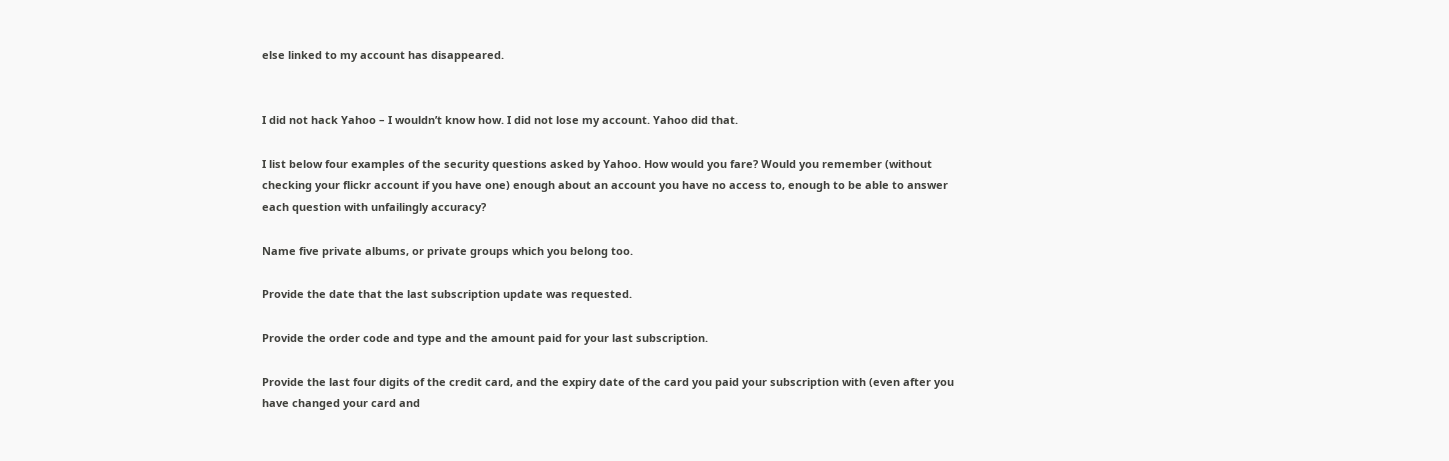else linked to my account has disappeared.


I did not hack Yahoo – I wouldn’t know how. I did not lose my account. Yahoo did that.

I list below four examples of the security questions asked by Yahoo. How would you fare? Would you remember (without checking your flickr account if you have one) enough about an account you have no access to, enough to be able to answer each question with unfailingly accuracy?

Name five private albums, or private groups which you belong too.

Provide the date that the last subscription update was requested.

Provide the order code and type and the amount paid for your last subscription.

Provide the last four digits of the credit card, and the expiry date of the card you paid your subscription with (even after you have changed your card and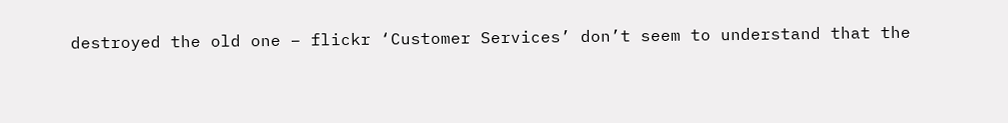destroyed the old one – flickr ‘Customer Services’ don’t seem to understand that the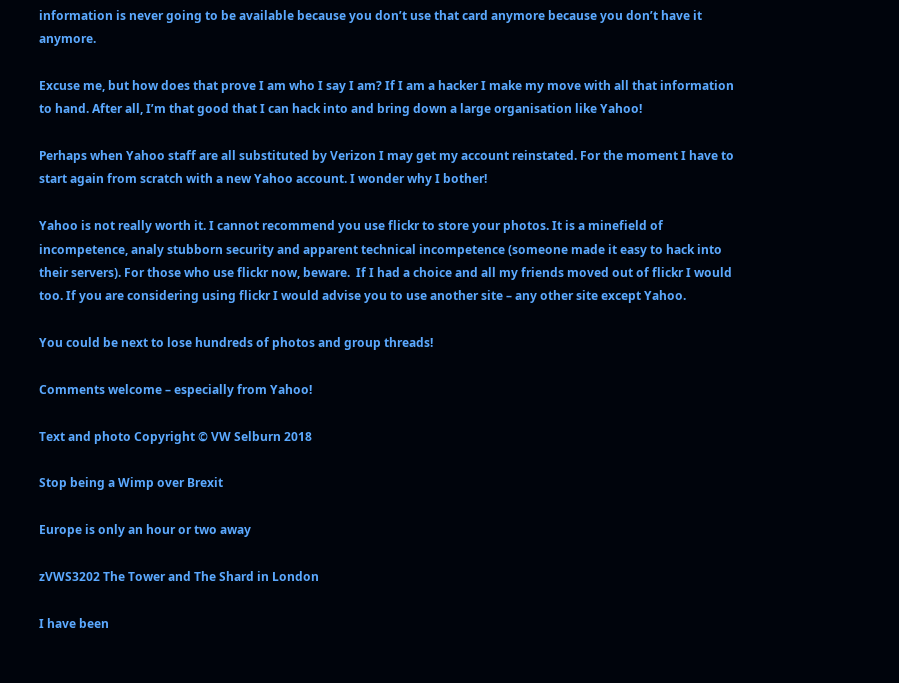information is never going to be available because you don’t use that card anymore because you don’t have it anymore.

Excuse me, but how does that prove I am who I say I am? If I am a hacker I make my move with all that information to hand. After all, I’m that good that I can hack into and bring down a large organisation like Yahoo!

Perhaps when Yahoo staff are all substituted by Verizon I may get my account reinstated. For the moment I have to start again from scratch with a new Yahoo account. I wonder why I bother!

Yahoo is not really worth it. I cannot recommend you use flickr to store your photos. It is a minefield of incompetence, analy stubborn security and apparent technical incompetence (someone made it easy to hack into their servers). For those who use flickr now, beware.  If I had a choice and all my friends moved out of flickr I would too. If you are considering using flickr I would advise you to use another site – any other site except Yahoo.

You could be next to lose hundreds of photos and group threads!

Comments welcome – especially from Yahoo!

Text and photo Copyright © VW Selburn 2018

Stop being a Wimp over Brexit

Europe is only an hour or two away

zVWS3202 The Tower and The Shard in London

I have been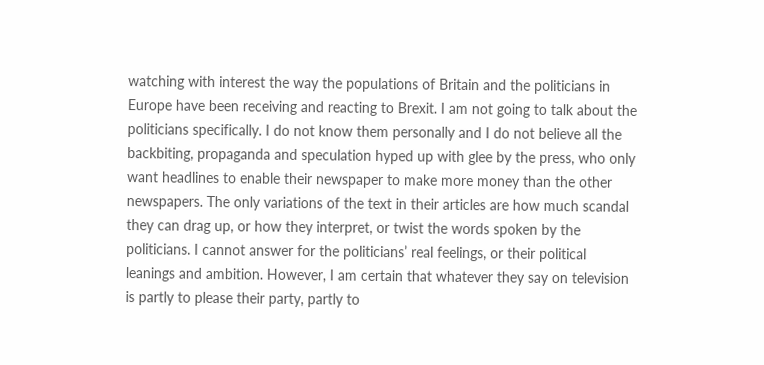watching with interest the way the populations of Britain and the politicians in Europe have been receiving and reacting to Brexit. I am not going to talk about the politicians specifically. I do not know them personally and I do not believe all the backbiting, propaganda and speculation hyped up with glee by the press, who only want headlines to enable their newspaper to make more money than the other newspapers. The only variations of the text in their articles are how much scandal they can drag up, or how they interpret, or twist the words spoken by the politicians. I cannot answer for the politicians’ real feelings, or their political leanings and ambition. However, I am certain that whatever they say on television is partly to please their party, partly to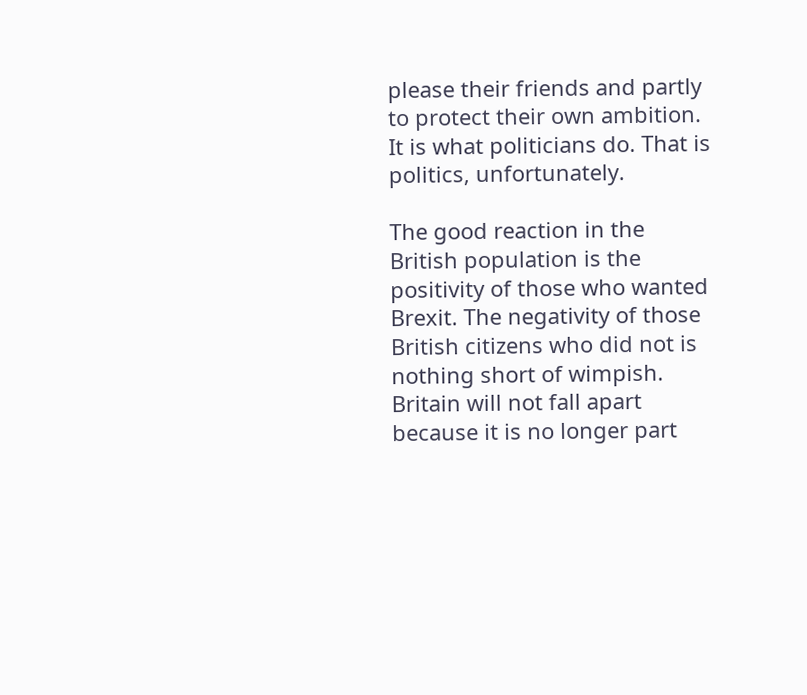please their friends and partly to protect their own ambition. It is what politicians do. That is politics, unfortunately.

The good reaction in the British population is the positivity of those who wanted Brexit. The negativity of those British citizens who did not is nothing short of wimpish. Britain will not fall apart because it is no longer part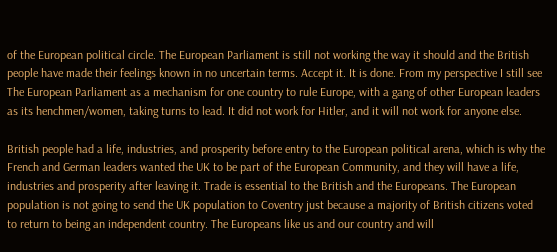of the European political circle. The European Parliament is still not working the way it should and the British people have made their feelings known in no uncertain terms. Accept it. It is done. From my perspective I still see The European Parliament as a mechanism for one country to rule Europe, with a gang of other European leaders as its henchmen/women, taking turns to lead. It did not work for Hitler, and it will not work for anyone else.

British people had a life, industries, and prosperity before entry to the European political arena, which is why the French and German leaders wanted the UK to be part of the European Community, and they will have a life, industries and prosperity after leaving it. Trade is essential to the British and the Europeans. The European population is not going to send the UK population to Coventry just because a majority of British citizens voted to return to being an independent country. The Europeans like us and our country and will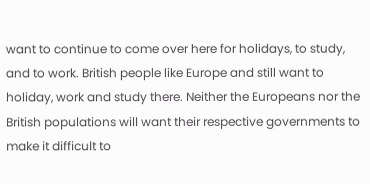want to continue to come over here for holidays, to study, and to work. British people like Europe and still want to holiday, work and study there. Neither the Europeans nor the British populations will want their respective governments to make it difficult to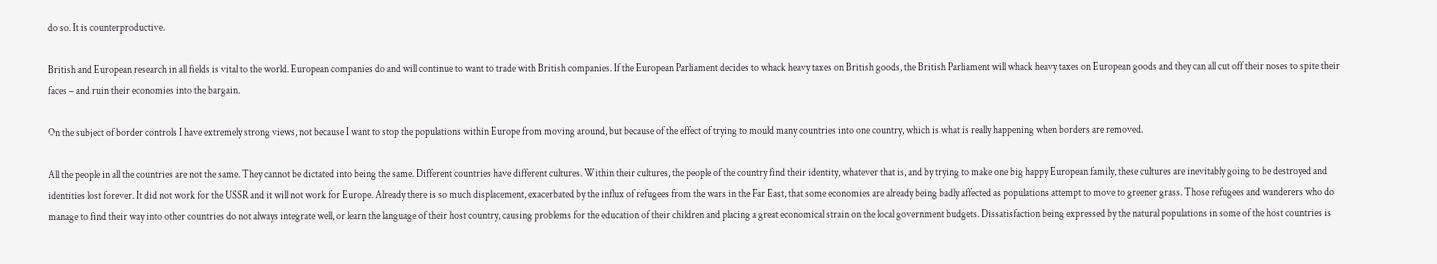do so. It is counterproductive.

British and European research in all fields is vital to the world. European companies do and will continue to want to trade with British companies. If the European Parliament decides to whack heavy taxes on British goods, the British Parliament will whack heavy taxes on European goods and they can all cut off their noses to spite their faces – and ruin their economies into the bargain.

On the subject of border controls I have extremely strong views, not because I want to stop the populations within Europe from moving around, but because of the effect of trying to mould many countries into one country, which is what is really happening when borders are removed.

All the people in all the countries are not the same. They cannot be dictated into being the same. Different countries have different cultures. Within their cultures, the people of the country find their identity, whatever that is, and by trying to make one big happy European family, these cultures are inevitably going to be destroyed and identities lost forever. It did not work for the USSR and it will not work for Europe. Already there is so much displacement, exacerbated by the influx of refugees from the wars in the Far East, that some economies are already being badly affected as populations attempt to move to greener grass. Those refugees and wanderers who do manage to find their way into other countries do not always integrate well, or learn the language of their host country, causing problems for the education of their children and placing a great economical strain on the local government budgets. Dissatisfaction being expressed by the natural populations in some of the host countries is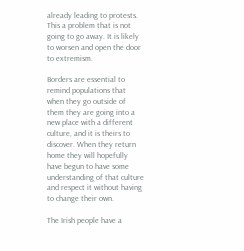already leading to protests. This a problem that is not going to go away. It is likely to worsen and open the door to extremism.

Borders are essential to remind populations that when they go outside of them they are going into a new place with a different culture, and it is theirs to discover. When they return home they will hopefully have begun to have some understanding of that culture and respect it without having to change their own.

The Irish people have a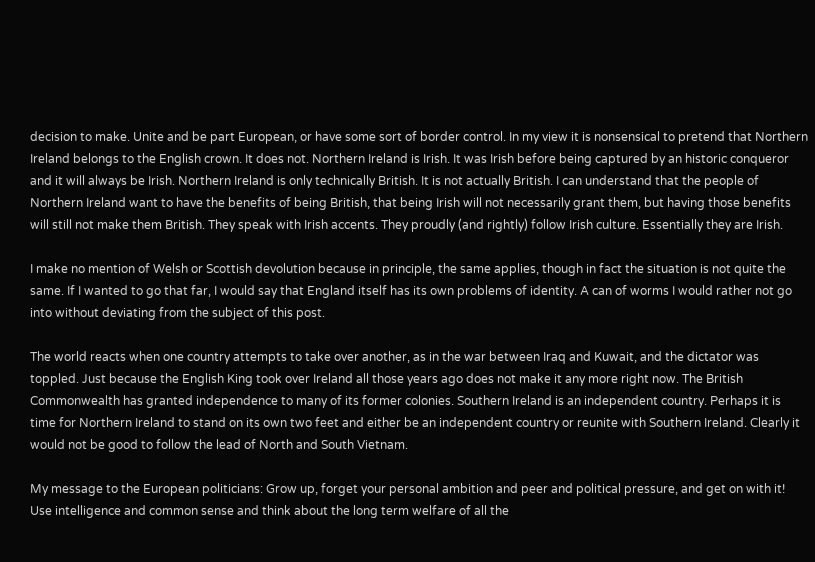decision to make. Unite and be part European, or have some sort of border control. In my view it is nonsensical to pretend that Northern Ireland belongs to the English crown. It does not. Northern Ireland is Irish. It was Irish before being captured by an historic conqueror and it will always be Irish. Northern Ireland is only technically British. It is not actually British. I can understand that the people of Northern Ireland want to have the benefits of being British, that being Irish will not necessarily grant them, but having those benefits will still not make them British. They speak with Irish accents. They proudly (and rightly) follow Irish culture. Essentially they are Irish.

I make no mention of Welsh or Scottish devolution because in principle, the same applies, though in fact the situation is not quite the same. If I wanted to go that far, I would say that England itself has its own problems of identity. A can of worms I would rather not go into without deviating from the subject of this post.

The world reacts when one country attempts to take over another, as in the war between Iraq and Kuwait, and the dictator was toppled. Just because the English King took over Ireland all those years ago does not make it any more right now. The British Commonwealth has granted independence to many of its former colonies. Southern Ireland is an independent country. Perhaps it is time for Northern Ireland to stand on its own two feet and either be an independent country or reunite with Southern Ireland. Clearly it would not be good to follow the lead of North and South Vietnam.

My message to the European politicians: Grow up, forget your personal ambition and peer and political pressure, and get on with it! Use intelligence and common sense and think about the long term welfare of all the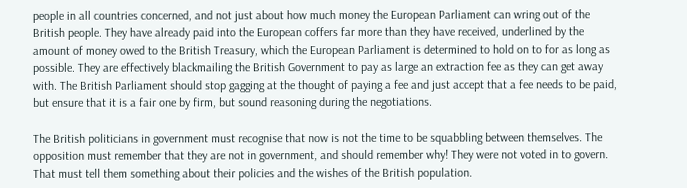people in all countries concerned, and not just about how much money the European Parliament can wring out of the British people. They have already paid into the European coffers far more than they have received, underlined by the amount of money owed to the British Treasury, which the European Parliament is determined to hold on to for as long as possible. They are effectively blackmailing the British Government to pay as large an extraction fee as they can get away with. The British Parliament should stop gagging at the thought of paying a fee and just accept that a fee needs to be paid, but ensure that it is a fair one by firm, but sound reasoning during the negotiations.

The British politicians in government must recognise that now is not the time to be squabbling between themselves. The opposition must remember that they are not in government, and should remember why! They were not voted in to govern. That must tell them something about their policies and the wishes of the British population.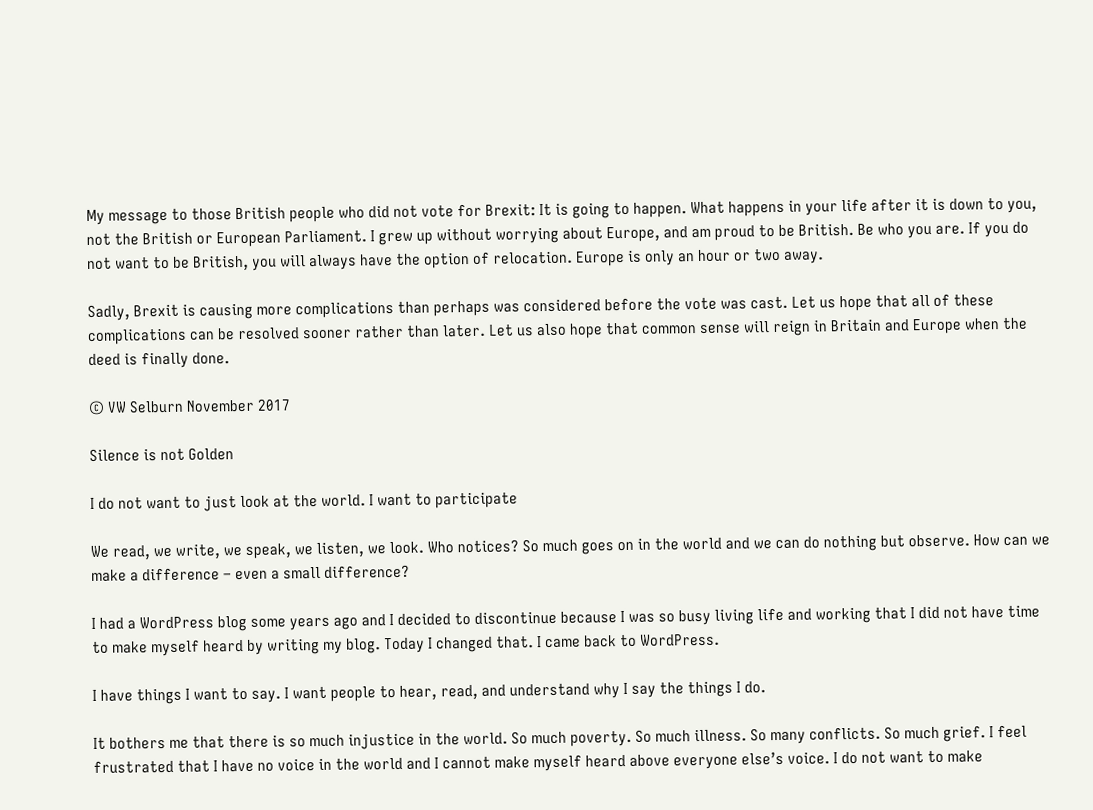My message to those British people who did not vote for Brexit: It is going to happen. What happens in your life after it is down to you, not the British or European Parliament. I grew up without worrying about Europe, and am proud to be British. Be who you are. If you do not want to be British, you will always have the option of relocation. Europe is only an hour or two away.

Sadly, Brexit is causing more complications than perhaps was considered before the vote was cast. Let us hope that all of these complications can be resolved sooner rather than later. Let us also hope that common sense will reign in Britain and Europe when the deed is finally done.

© VW Selburn November 2017

Silence is not Golden

I do not want to just look at the world. I want to participate

We read, we write, we speak, we listen, we look. Who notices? So much goes on in the world and we can do nothing but observe. How can we make a difference – even a small difference?

I had a WordPress blog some years ago and I decided to discontinue because I was so busy living life and working that I did not have time to make myself heard by writing my blog. Today I changed that. I came back to WordPress.

I have things I want to say. I want people to hear, read, and understand why I say the things I do.

It bothers me that there is so much injustice in the world. So much poverty. So much illness. So many conflicts. So much grief. I feel frustrated that I have no voice in the world and I cannot make myself heard above everyone else’s voice. I do not want to make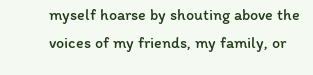myself hoarse by shouting above the voices of my friends, my family, or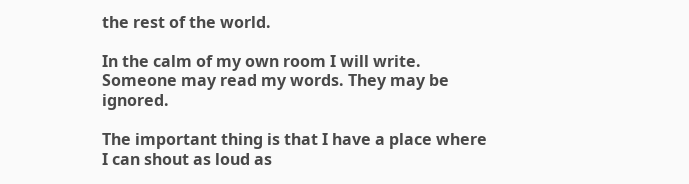the rest of the world.

In the calm of my own room I will write. Someone may read my words. They may be ignored.

The important thing is that I have a place where I can shout as loud as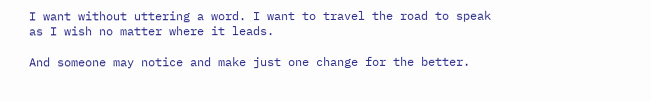I want without uttering a word. I want to travel the road to speak as I wish no matter where it leads.

And someone may notice and make just one change for the better.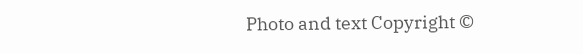Photo and text Copyright ©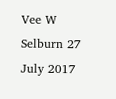Vee W Selburn 27 July 2017